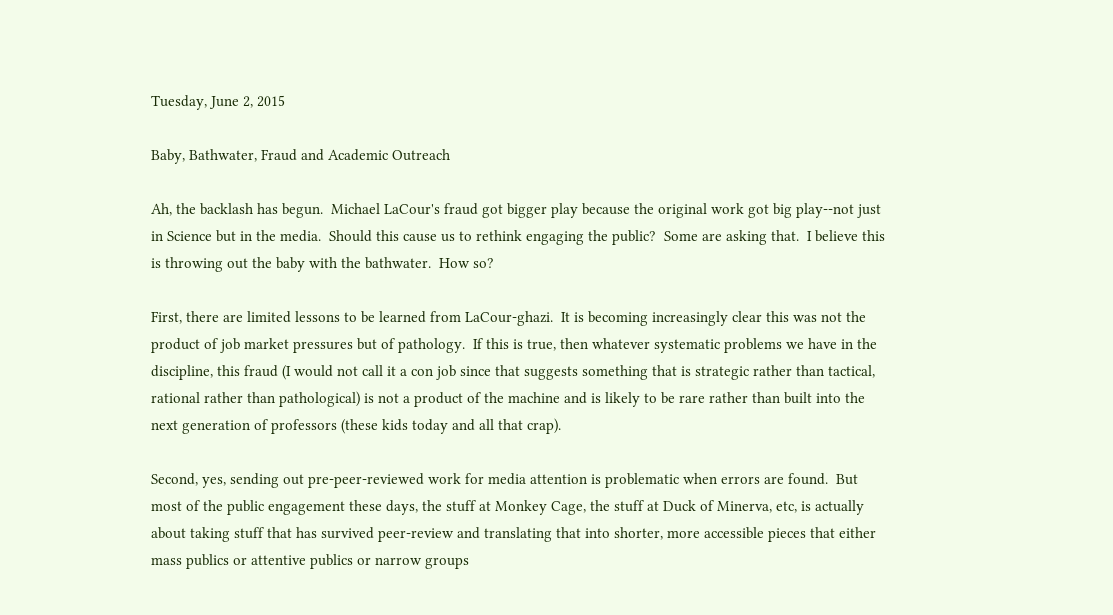Tuesday, June 2, 2015

Baby, Bathwater, Fraud and Academic Outreach

Ah, the backlash has begun.  Michael LaCour's fraud got bigger play because the original work got big play--not just in Science but in the media.  Should this cause us to rethink engaging the public?  Some are asking that.  I believe this is throwing out the baby with the bathwater.  How so?

First, there are limited lessons to be learned from LaCour-ghazi.  It is becoming increasingly clear this was not the product of job market pressures but of pathology.  If this is true, then whatever systematic problems we have in the discipline, this fraud (I would not call it a con job since that suggests something that is strategic rather than tactical, rational rather than pathological) is not a product of the machine and is likely to be rare rather than built into the next generation of professors (these kids today and all that crap).

Second, yes, sending out pre-peer-reviewed work for media attention is problematic when errors are found.  But most of the public engagement these days, the stuff at Monkey Cage, the stuff at Duck of Minerva, etc, is actually about taking stuff that has survived peer-review and translating that into shorter, more accessible pieces that either mass publics or attentive publics or narrow groups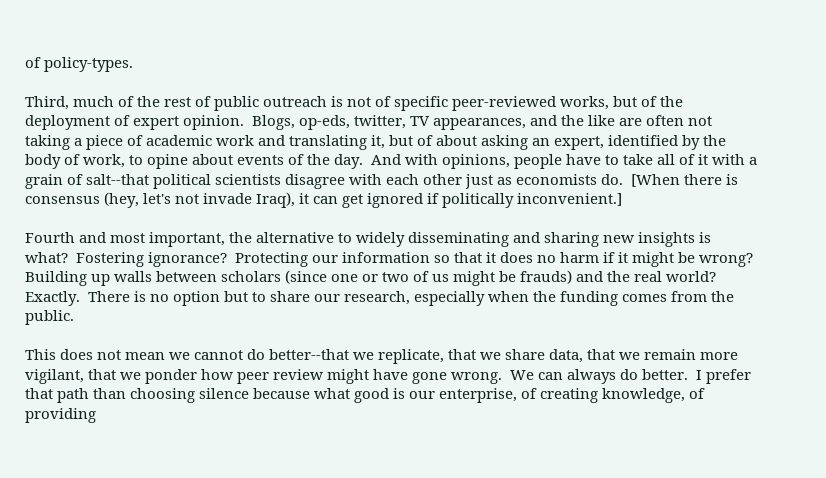of policy-types.

Third, much of the rest of public outreach is not of specific peer-reviewed works, but of the deployment of expert opinion.  Blogs, op-eds, twitter, TV appearances, and the like are often not taking a piece of academic work and translating it, but of about asking an expert, identified by the body of work, to opine about events of the day.  And with opinions, people have to take all of it with a grain of salt--that political scientists disagree with each other just as economists do.  [When there is consensus (hey, let's not invade Iraq), it can get ignored if politically inconvenient.]

Fourth and most important, the alternative to widely disseminating and sharing new insights is what?  Fostering ignorance?  Protecting our information so that it does no harm if it might be wrong?  Building up walls between scholars (since one or two of us might be frauds) and the real world?  Exactly.  There is no option but to share our research, especially when the funding comes from the public.

This does not mean we cannot do better--that we replicate, that we share data, that we remain more vigilant, that we ponder how peer review might have gone wrong.  We can always do better.  I prefer that path than choosing silence because what good is our enterprise, of creating knowledge, of providing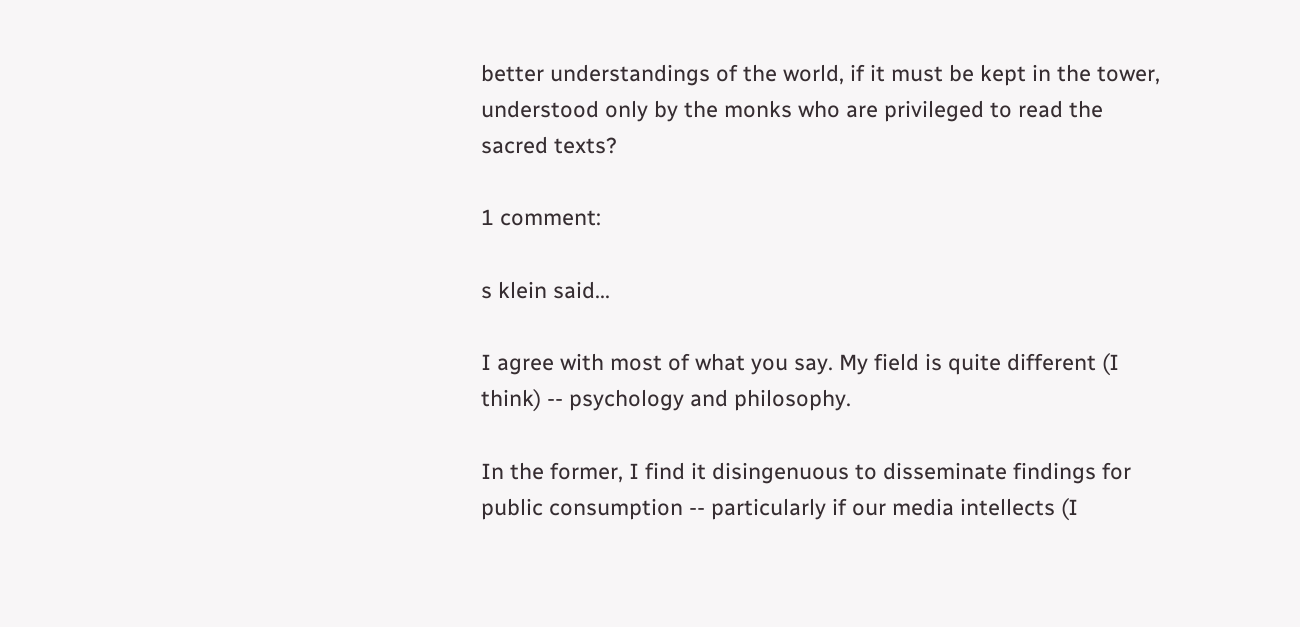better understandings of the world, if it must be kept in the tower, understood only by the monks who are privileged to read the sacred texts?

1 comment:

s klein said...

I agree with most of what you say. My field is quite different (I think) -- psychology and philosophy.

In the former, I find it disingenuous to disseminate findings for public consumption -- particularly if our media intellects (I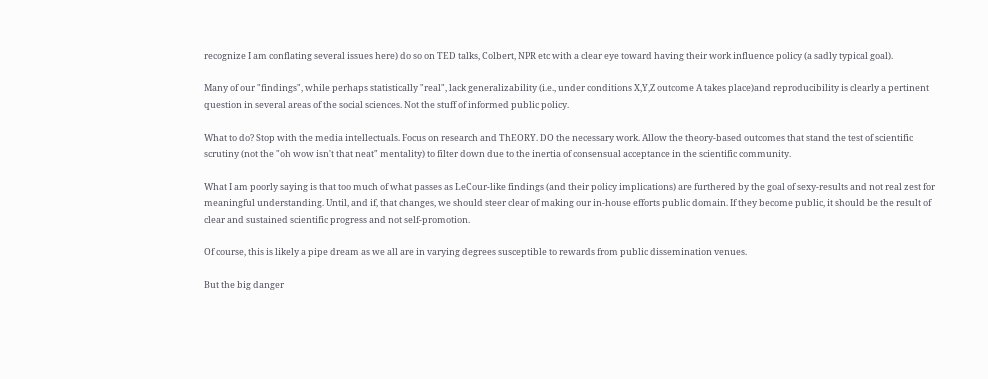recognize I am conflating several issues here) do so on TED talks, Colbert, NPR etc with a clear eye toward having their work influence policy (a sadly typical goal).

Many of our "findings", while perhaps statistically "real", lack generalizability (i.e., under conditions X,Y,Z outcome A takes place)and reproducibility is clearly a pertinent question in several areas of the social sciences. Not the stuff of informed public policy.

What to do? Stop with the media intellectuals. Focus on research and ThEORY. DO the necessary work. Allow the theory-based outcomes that stand the test of scientific scrutiny (not the "oh wow isn't that neat" mentality) to filter down due to the inertia of consensual acceptance in the scientific community.

What I am poorly saying is that too much of what passes as LeCour-like findings (and their policy implications) are furthered by the goal of sexy-results and not real zest for meaningful understanding. Until, and if, that changes, we should steer clear of making our in-house efforts public domain. If they become public, it should be the result of clear and sustained scientific progress and not self-promotion.

Of course, this is likely a pipe dream as we all are in varying degrees susceptible to rewards from public dissemination venues.

But the big danger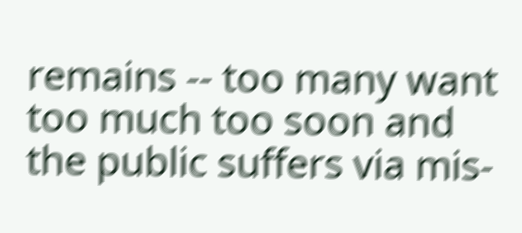remains -- too many want too much too soon and the public suffers via mis-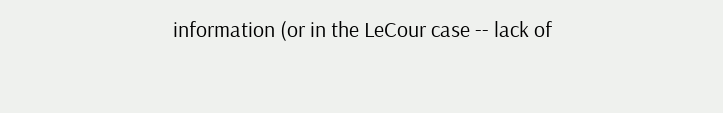information (or in the LeCour case -- lack of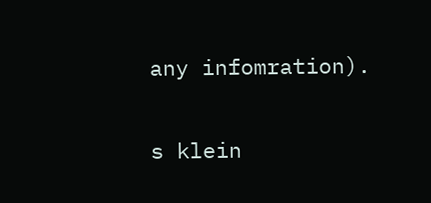any infomration).

s klein